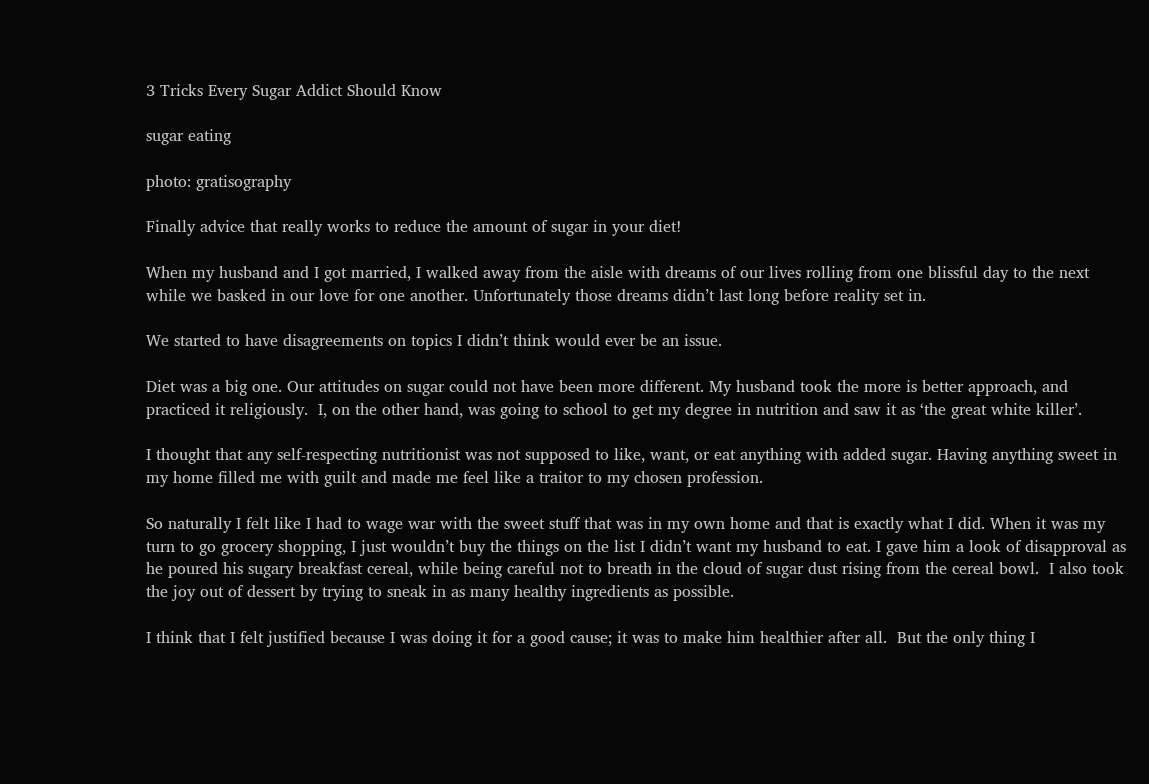3 Tricks Every Sugar Addict Should Know

sugar eating

photo: gratisography

Finally advice that really works to reduce the amount of sugar in your diet!

When my husband and I got married, I walked away from the aisle with dreams of our lives rolling from one blissful day to the next while we basked in our love for one another. Unfortunately those dreams didn’t last long before reality set in.

We started to have disagreements on topics I didn’t think would ever be an issue.

Diet was a big one. Our attitudes on sugar could not have been more different. My husband took the more is better approach, and practiced it religiously.  I, on the other hand, was going to school to get my degree in nutrition and saw it as ‘the great white killer’.

I thought that any self-respecting nutritionist was not supposed to like, want, or eat anything with added sugar. Having anything sweet in my home filled me with guilt and made me feel like a traitor to my chosen profession.

So naturally I felt like I had to wage war with the sweet stuff that was in my own home and that is exactly what I did. When it was my turn to go grocery shopping, I just wouldn’t buy the things on the list I didn’t want my husband to eat. I gave him a look of disapproval as he poured his sugary breakfast cereal, while being careful not to breath in the cloud of sugar dust rising from the cereal bowl.  I also took the joy out of dessert by trying to sneak in as many healthy ingredients as possible.

I think that I felt justified because I was doing it for a good cause; it was to make him healthier after all.  But the only thing I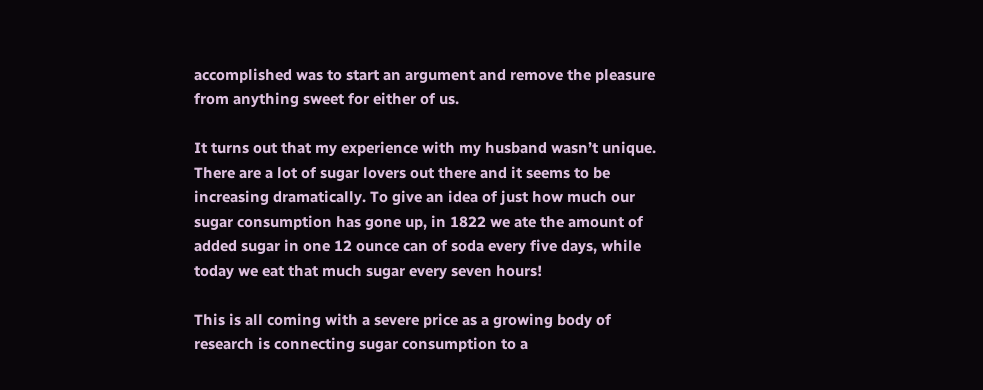accomplished was to start an argument and remove the pleasure from anything sweet for either of us.

It turns out that my experience with my husband wasn’t unique. There are a lot of sugar lovers out there and it seems to be increasing dramatically. To give an idea of just how much our sugar consumption has gone up, in 1822 we ate the amount of added sugar in one 12 ounce can of soda every five days, while today we eat that much sugar every seven hours!

This is all coming with a severe price as a growing body of research is connecting sugar consumption to a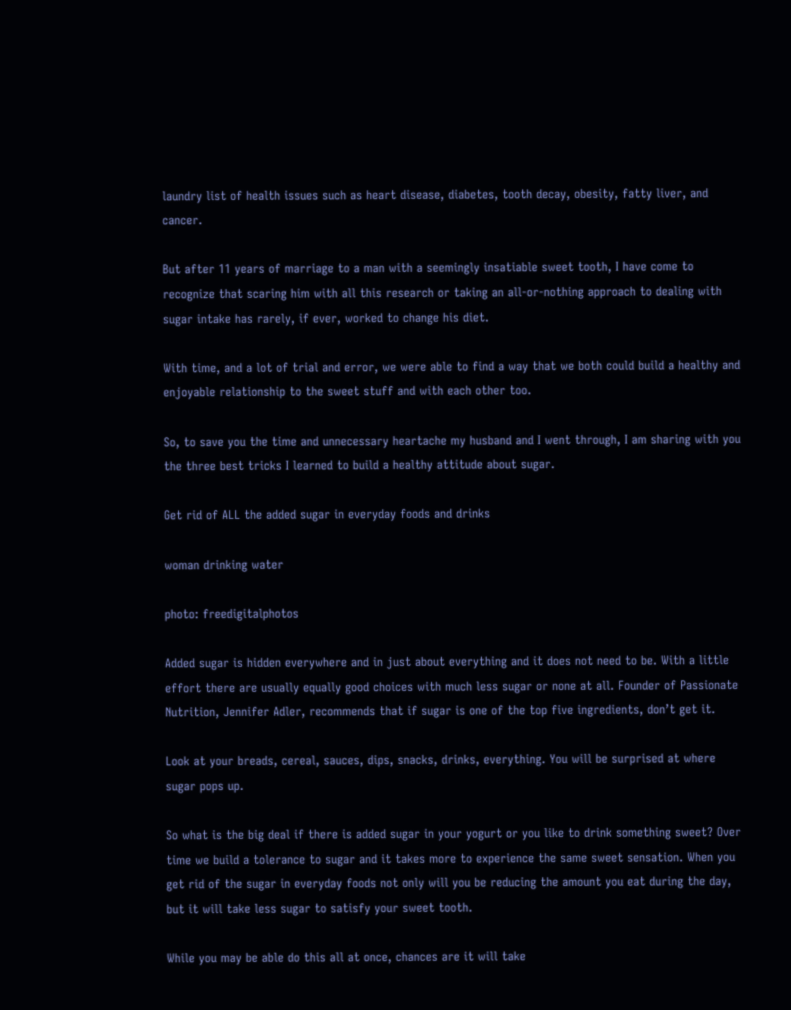laundry list of health issues such as heart disease, diabetes, tooth decay, obesity, fatty liver, and cancer.

But after 11 years of marriage to a man with a seemingly insatiable sweet tooth, I have come to recognize that scaring him with all this research or taking an all-or-nothing approach to dealing with sugar intake has rarely, if ever, worked to change his diet.

With time, and a lot of trial and error, we were able to find a way that we both could build a healthy and enjoyable relationship to the sweet stuff and with each other too.

So, to save you the time and unnecessary heartache my husband and I went through, I am sharing with you the three best tricks I learned to build a healthy attitude about sugar.

Get rid of ALL the added sugar in everyday foods and drinks

woman drinking water

photo: freedigitalphotos

Added sugar is hidden everywhere and in just about everything and it does not need to be. With a little effort there are usually equally good choices with much less sugar or none at all. Founder of Passionate Nutrition, Jennifer Adler, recommends that if sugar is one of the top five ingredients, don’t get it.

Look at your breads, cereal, sauces, dips, snacks, drinks, everything. You will be surprised at where sugar pops up.

So what is the big deal if there is added sugar in your yogurt or you like to drink something sweet? Over time we build a tolerance to sugar and it takes more to experience the same sweet sensation. When you get rid of the sugar in everyday foods not only will you be reducing the amount you eat during the day, but it will take less sugar to satisfy your sweet tooth.

While you may be able do this all at once, chances are it will take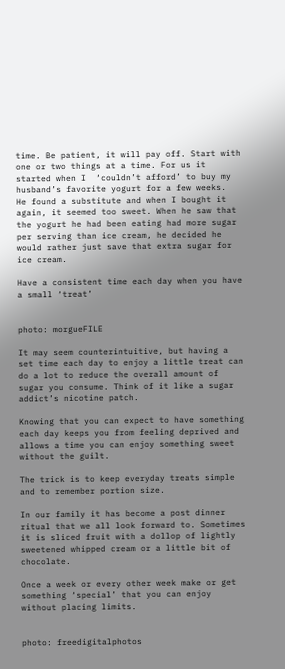time. Be patient, it will pay off. Start with one or two things at a time. For us it started when I  ‘couldn’t afford’ to buy my husband’s favorite yogurt for a few weeks.  He found a substitute and when I bought it again, it seemed too sweet. When he saw that the yogurt he had been eating had more sugar per serving than ice cream, he decided he would rather just save that extra sugar for ice cream.

Have a consistent time each day when you have a small ‘treat’


photo: morgueFILE

It may seem counterintuitive, but having a set time each day to enjoy a little treat can do a lot to reduce the overall amount of sugar you consume. Think of it like a sugar addict’s nicotine patch.

Knowing that you can expect to have something each day keeps you from feeling deprived and allows a time you can enjoy something sweet without the guilt.

The trick is to keep everyday treats simple and to remember portion size.

In our family it has become a post dinner ritual that we all look forward to. Sometimes it is sliced fruit with a dollop of lightly sweetened whipped cream or a little bit of chocolate.

Once a week or every other week make or get something ‘special’ that you can enjoy without placing limits.


photo: freedigitalphotos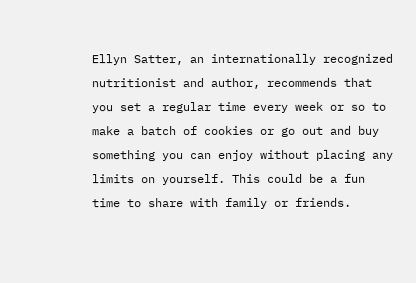Ellyn Satter, an internationally recognized nutritionist and author, recommends that you set a regular time every week or so to make a batch of cookies or go out and buy something you can enjoy without placing any limits on yourself. This could be a fun time to share with family or friends.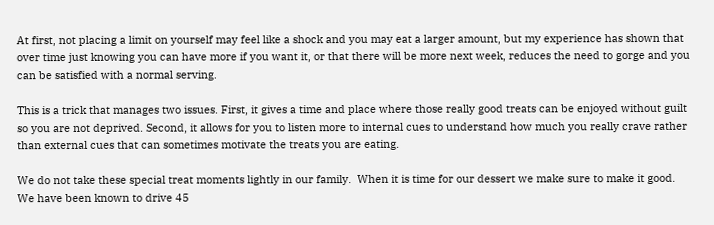At first, not placing a limit on yourself may feel like a shock and you may eat a larger amount, but my experience has shown that over time just knowing you can have more if you want it, or that there will be more next week, reduces the need to gorge and you can be satisfied with a normal serving.

This is a trick that manages two issues. First, it gives a time and place where those really good treats can be enjoyed without guilt so you are not deprived. Second, it allows for you to listen more to internal cues to understand how much you really crave rather than external cues that can sometimes motivate the treats you are eating.

We do not take these special treat moments lightly in our family.  When it is time for our dessert we make sure to make it good. We have been known to drive 45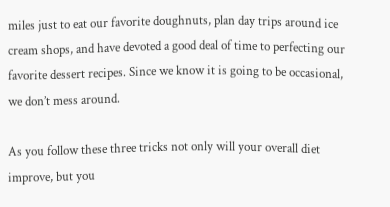miles just to eat our favorite doughnuts, plan day trips around ice cream shops, and have devoted a good deal of time to perfecting our favorite dessert recipes. Since we know it is going to be occasional, we don’t mess around.

As you follow these three tricks not only will your overall diet improve, but you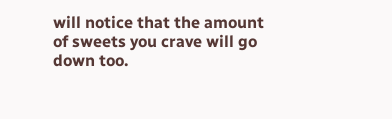will notice that the amount of sweets you crave will go down too.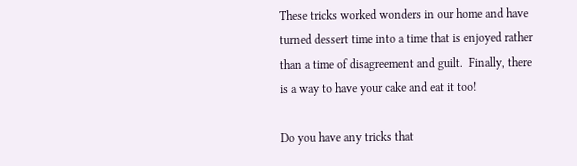These tricks worked wonders in our home and have turned dessert time into a time that is enjoyed rather than a time of disagreement and guilt.  Finally, there is a way to have your cake and eat it too!

Do you have any tricks that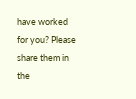have worked for you? Please share them in the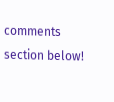comments section below!